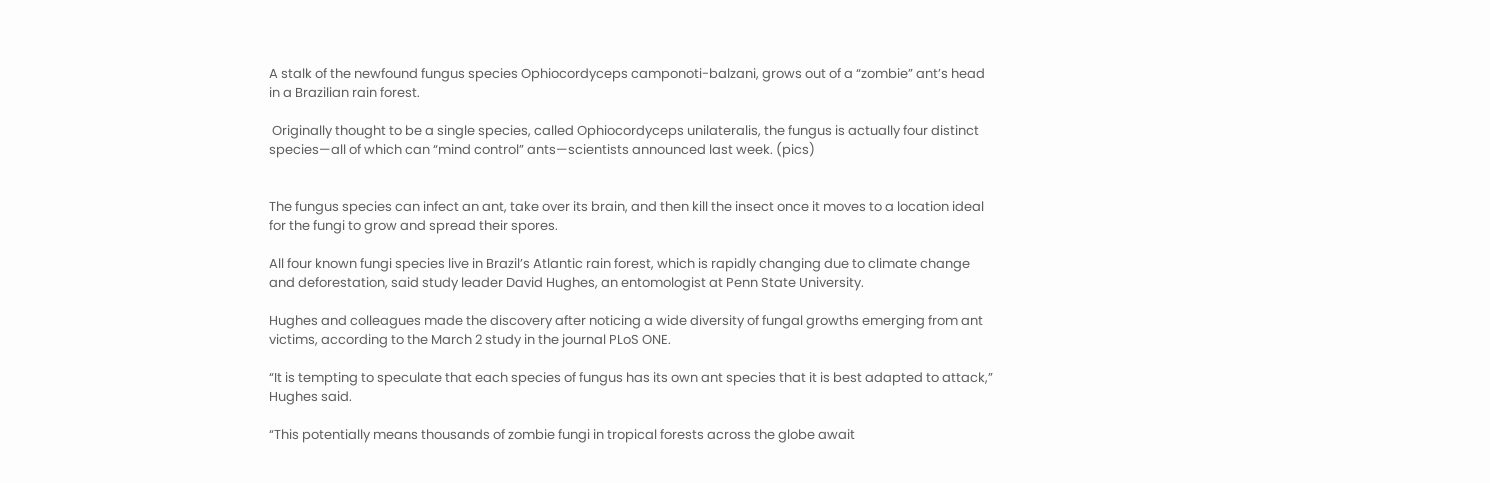A stalk of the newfound fungus species Ophiocordyceps camponoti-balzani, grows out of a “zombie” ant’s head in a Brazilian rain forest.

 Originally thought to be a single species, called Ophiocordyceps unilateralis, the fungus is actually four distinct species—all of which can “mind control” ants—scientists announced last week. (pics)


The fungus species can infect an ant, take over its brain, and then kill the insect once it moves to a location ideal for the fungi to grow and spread their spores.

All four known fungi species live in Brazil’s Atlantic rain forest, which is rapidly changing due to climate change and deforestation, said study leader David Hughes, an entomologist at Penn State University.

Hughes and colleagues made the discovery after noticing a wide diversity of fungal growths emerging from ant victims, according to the March 2 study in the journal PLoS ONE.

“It is tempting to speculate that each species of fungus has its own ant species that it is best adapted to attack,” Hughes said.

“This potentially means thousands of zombie fungi in tropical forests across the globe await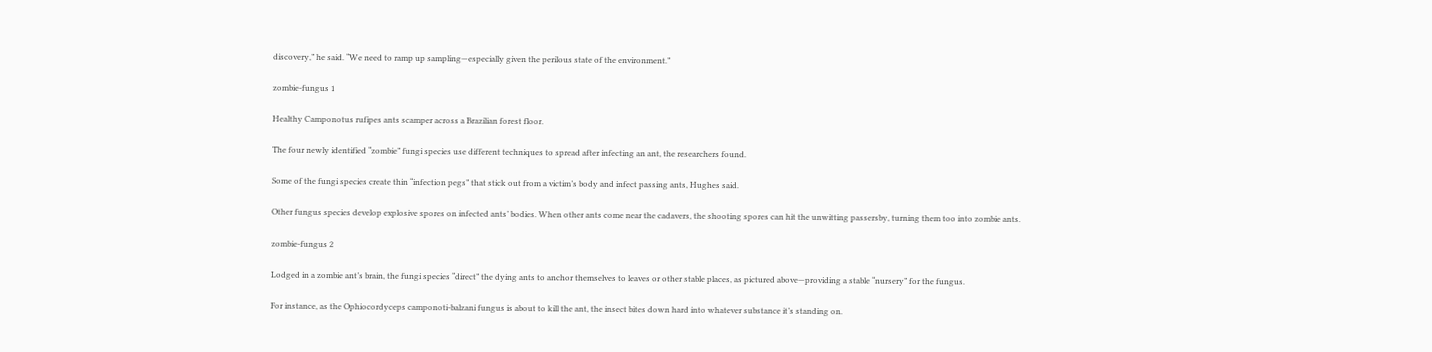discovery,” he said. “We need to ramp up sampling—especially given the perilous state of the environment.”

zombie-fungus 1

Healthy Camponotus rufipes ants scamper across a Brazilian forest floor.

The four newly identified “zombie” fungi species use different techniques to spread after infecting an ant, the researchers found.

Some of the fungi species create thin “infection pegs” that stick out from a victim’s body and infect passing ants, Hughes said.

Other fungus species develop explosive spores on infected ants’ bodies. When other ants come near the cadavers, the shooting spores can hit the unwitting passersby, turning them too into zombie ants.

zombie-fungus 2

Lodged in a zombie ant’s brain, the fungi species “direct” the dying ants to anchor themselves to leaves or other stable places, as pictured above—providing a stable “nursery” for the fungus.

For instance, as the Ophiocordyceps camponoti-balzani fungus is about to kill the ant, the insect bites down hard into whatever substance it’s standing on.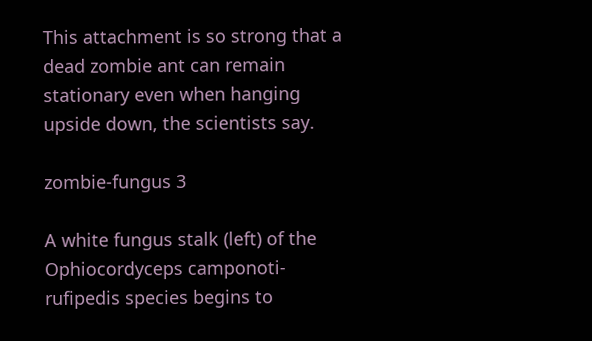This attachment is so strong that a dead zombie ant can remain stationary even when hanging upside down, the scientists say.

zombie-fungus 3

A white fungus stalk (left) of the Ophiocordyceps camponoti-rufipedis species begins to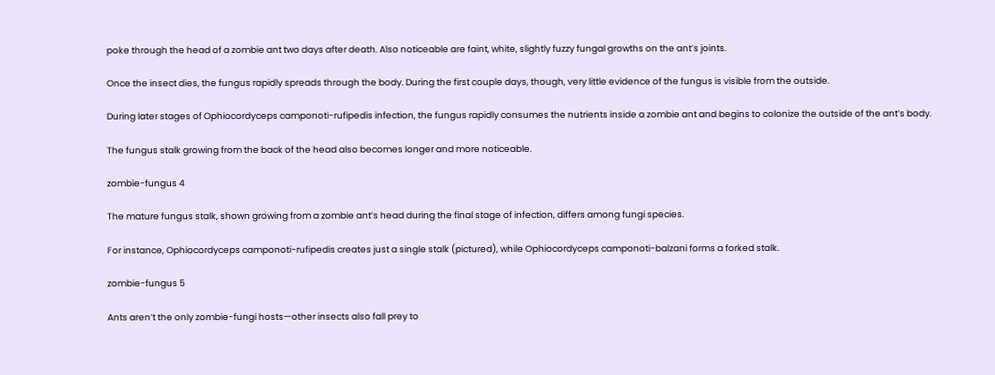poke through the head of a zombie ant two days after death. Also noticeable are faint, white, slightly fuzzy fungal growths on the ant’s joints.

Once the insect dies, the fungus rapidly spreads through the body. During the first couple days, though, very little evidence of the fungus is visible from the outside.

During later stages of Ophiocordyceps camponoti-rufipedis infection, the fungus rapidly consumes the nutrients inside a zombie ant and begins to colonize the outside of the ant’s body.

The fungus stalk growing from the back of the head also becomes longer and more noticeable.

zombie-fungus 4

The mature fungus stalk, shown growing from a zombie ant’s head during the final stage of infection, differs among fungi species.

For instance, Ophiocordyceps camponoti-rufipedis creates just a single stalk (pictured), while Ophiocordyceps camponoti-balzani forms a forked stalk.

zombie-fungus 5

Ants aren’t the only zombie-fungi hosts—other insects also fall prey to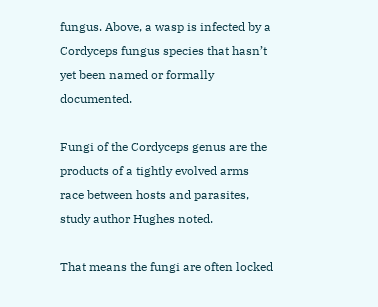fungus. Above, a wasp is infected by a Cordyceps fungus species that hasn’t yet been named or formally documented.

Fungi of the Cordyceps genus are the products of a tightly evolved arms race between hosts and parasites, study author Hughes noted.

That means the fungi are often locked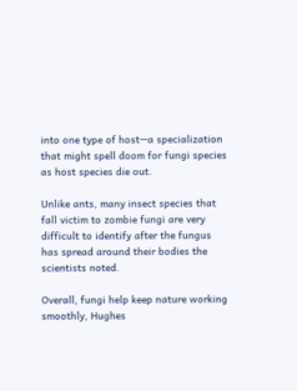into one type of host—a specialization that might spell doom for fungi species as host species die out.

Unlike ants, many insect species that fall victim to zombie fungi are very difficult to identify after the fungus has spread around their bodies the scientists noted.

Overall, fungi help keep nature working smoothly, Hughes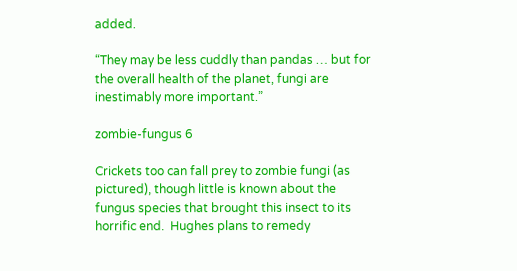added.

“They may be less cuddly than pandas … but for the overall health of the planet, fungi are inestimably more important.”

zombie-fungus 6

Crickets too can fall prey to zombie fungi (as pictured), though little is known about the fungus species that brought this insect to its horrific end.  Hughes plans to remedy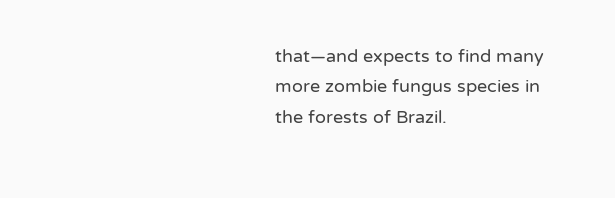that—and expects to find many more zombie fungus species in the forests of Brazil.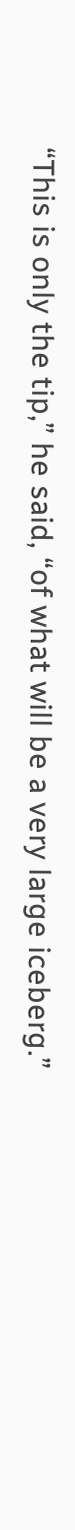“This is only the tip,” he said, “of what will be a very large iceberg.”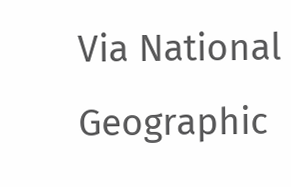Via National Geographic